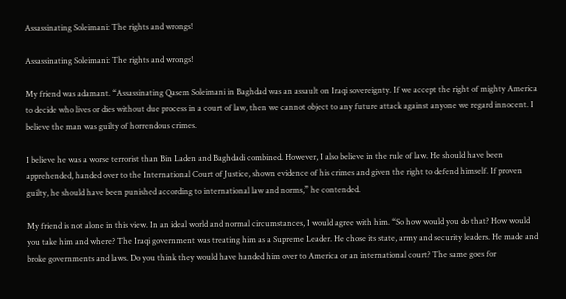Assassinating Soleimani: The rights and wrongs!

Assassinating Soleimani: The rights and wrongs!

My friend was adamant. “Assassinating Qasem Soleimani in Baghdad was an assault on Iraqi sovereignty. If we accept the right of mighty America to decide who lives or dies without due process in a court of law, then we cannot object to any future attack against anyone we regard innocent. I believe the man was guilty of horrendous crimes.

I believe he was a worse terrorist than Bin Laden and Baghdadi combined. However, I also believe in the rule of law. He should have been apprehended, handed over to the International Court of Justice, shown evidence of his crimes and given the right to defend himself. If proven guilty, he should have been punished according to international law and norms,” he contended.

My friend is not alone in this view. In an ideal world and normal circumstances, I would agree with him. “So how would you do that? How would you take him and where? The Iraqi government was treating him as a Supreme Leader. He chose its state, army and security leaders. He made and broke governments and laws. Do you think they would have handed him over to America or an international court? The same goes for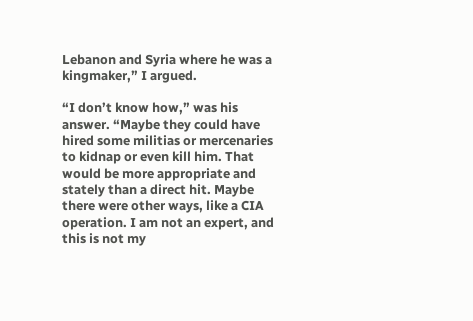Lebanon and Syria where he was a kingmaker,” I argued.

“I don’t know how,” was his answer. “Maybe they could have hired some militias or mercenaries to kidnap or even kill him. That would be more appropriate and stately than a direct hit. Maybe there were other ways, like a CIA operation. I am not an expert, and this is not my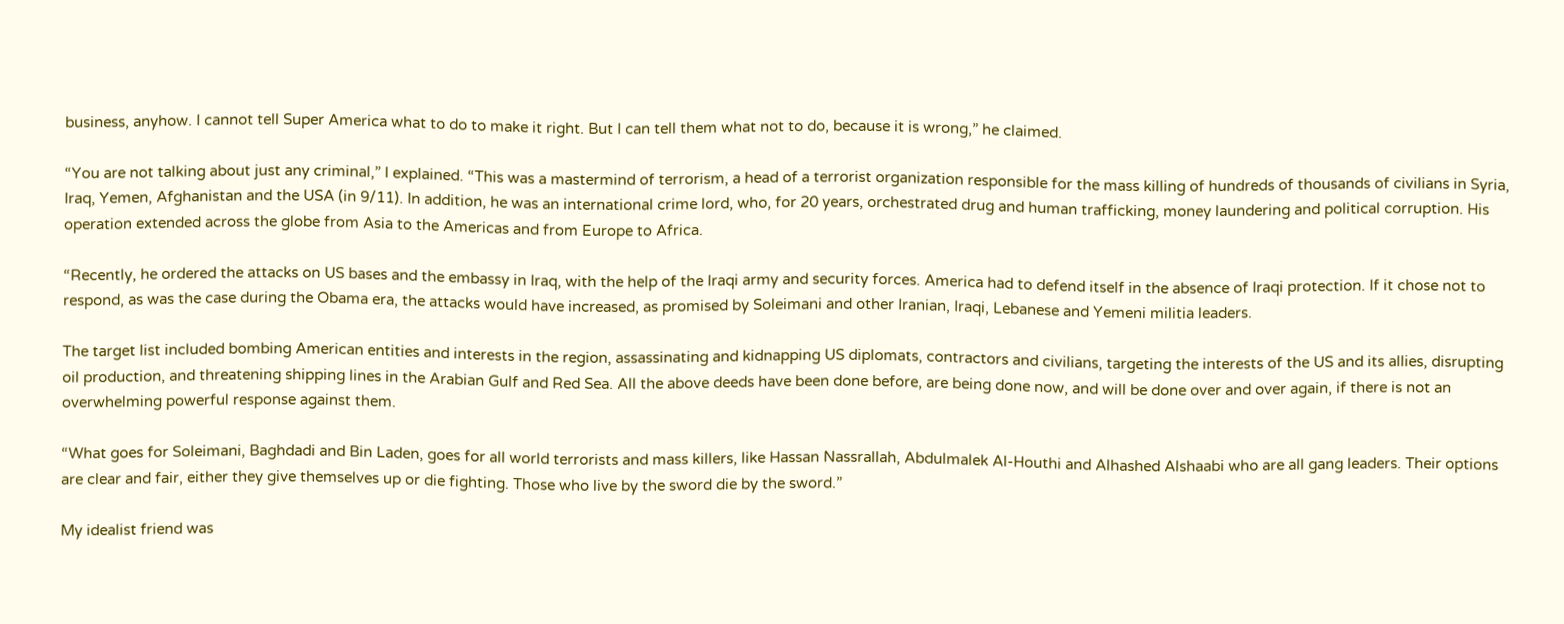business, anyhow. I cannot tell Super America what to do to make it right. But I can tell them what not to do, because it is wrong,” he claimed.

“You are not talking about just any criminal,” I explained. “This was a mastermind of terrorism, a head of a terrorist organization responsible for the mass killing of hundreds of thousands of civilians in Syria, Iraq, Yemen, Afghanistan and the USA (in 9/11). In addition, he was an international crime lord, who, for 20 years, orchestrated drug and human trafficking, money laundering and political corruption. His operation extended across the globe from Asia to the Americas and from Europe to Africa.

“Recently, he ordered the attacks on US bases and the embassy in Iraq, with the help of the Iraqi army and security forces. America had to defend itself in the absence of Iraqi protection. If it chose not to respond, as was the case during the Obama era, the attacks would have increased, as promised by Soleimani and other Iranian, Iraqi, Lebanese and Yemeni militia leaders.

The target list included bombing American entities and interests in the region, assassinating and kidnapping US diplomats, contractors and civilians, targeting the interests of the US and its allies, disrupting oil production, and threatening shipping lines in the Arabian Gulf and Red Sea. All the above deeds have been done before, are being done now, and will be done over and over again, if there is not an overwhelming powerful response against them.

“What goes for Soleimani, Baghdadi and Bin Laden, goes for all world terrorists and mass killers, like Hassan Nassrallah, Abdulmalek Al-Houthi and Alhashed Alshaabi who are all gang leaders. Their options are clear and fair, either they give themselves up or die fighting. Those who live by the sword die by the sword.”

My idealist friend was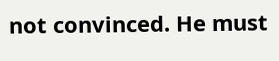not convinced. He must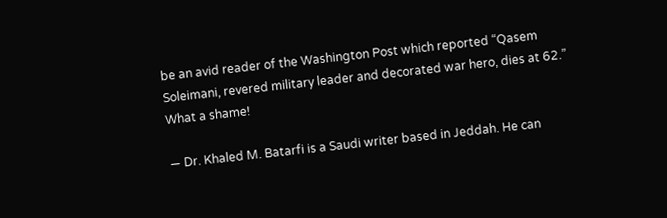be an avid reader of the Washington Post which reported “Qasem Soleimani, revered military leader and decorated war hero, dies at 62.” What a shame!

— Dr. Khaled M. Batarfi is a Saudi writer based in Jeddah. He can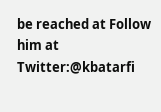be reached at Follow him at Twitter:@kbatarfi